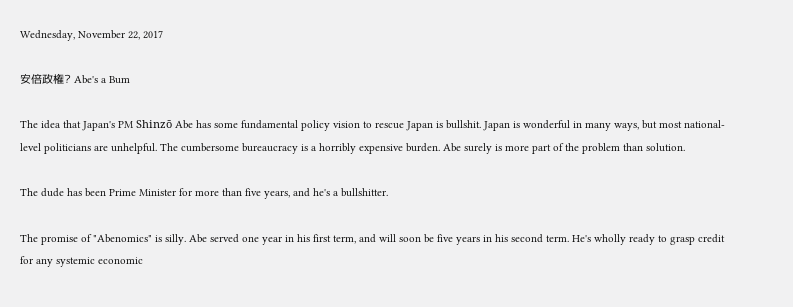Wednesday, November 22, 2017

安倍政権? Abe's a Bum

The idea that Japan's PM Shinzō Abe has some fundamental policy vision to rescue Japan is bullshit. Japan is wonderful in many ways, but most national-level politicians are unhelpful. The cumbersome bureaucracy is a horribly expensive burden. Abe surely is more part of the problem than solution.

The dude has been Prime Minister for more than five years, and he's a bullshitter.

The promise of "Abenomics" is silly. Abe served one year in his first term, and will soon be five years in his second term. He's wholly ready to grasp credit for any systemic economic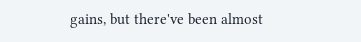gains, but there've been almost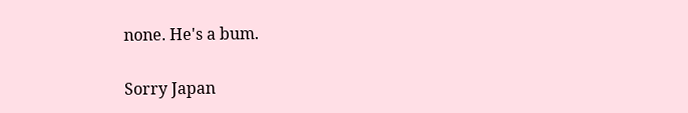none. He's a bum.

Sorry Japan